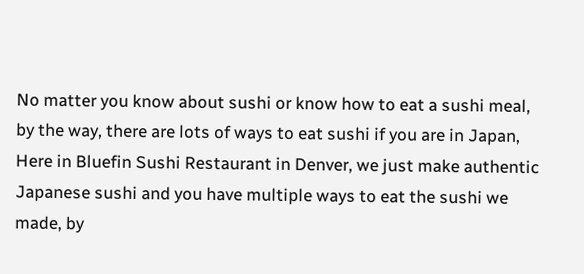No matter you know about sushi or know how to eat a sushi meal, by the way, there are lots of ways to eat sushi if you are in Japan, Here in Bluefin Sushi Restaurant in Denver, we just make authentic Japanese sushi and you have multiple ways to eat the sushi we made, by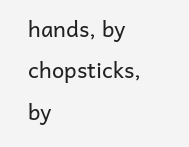hands, by chopsticks, by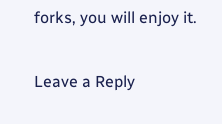forks, you will enjoy it.

Leave a Reply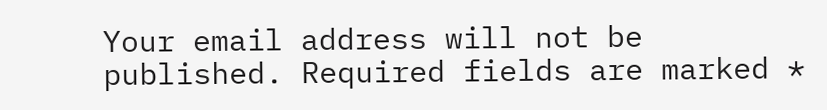Your email address will not be published. Required fields are marked *